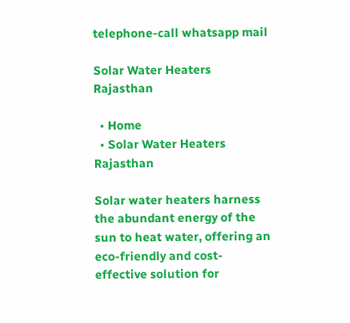telephone-call whatsapp mail

Solar Water Heaters Rajasthan

  • Home
  • Solar Water Heaters Rajasthan

Solar water heaters harness the abundant energy of the sun to heat water, offering an eco-friendly and cost-effective solution for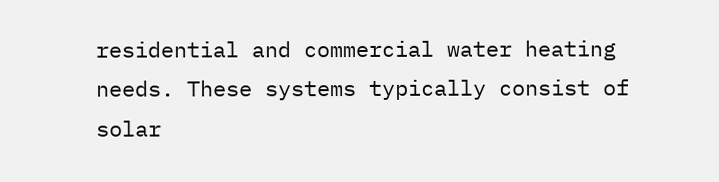residential and commercial water heating needs. These systems typically consist of solar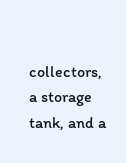collectors, a storage tank, and a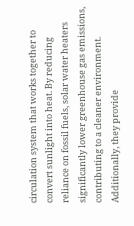circulation system that works together to convert sunlight into heat. By reducing reliance on fossil fuels, solar water heaters significantly lower greenhouse gas emissions, contributing to a cleaner environment. Additionally, they provide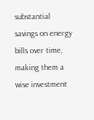substantial savings on energy bills over time, making them a wise investment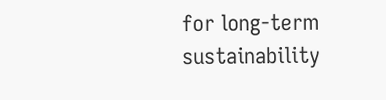for long-term sustainability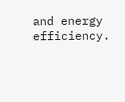and energy efficiency.